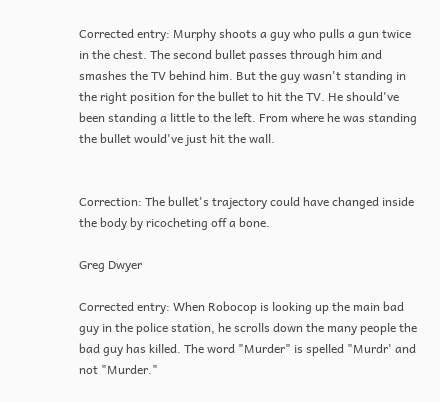Corrected entry: Murphy shoots a guy who pulls a gun twice in the chest. The second bullet passes through him and smashes the TV behind him. But the guy wasn't standing in the right position for the bullet to hit the TV. He should've been standing a little to the left. From where he was standing the bullet would've just hit the wall.


Correction: The bullet's trajectory could have changed inside the body by ricocheting off a bone.

Greg Dwyer

Corrected entry: When Robocop is looking up the main bad guy in the police station, he scrolls down the many people the bad guy has killed. The word "Murder" is spelled "Murdr' and not "Murder."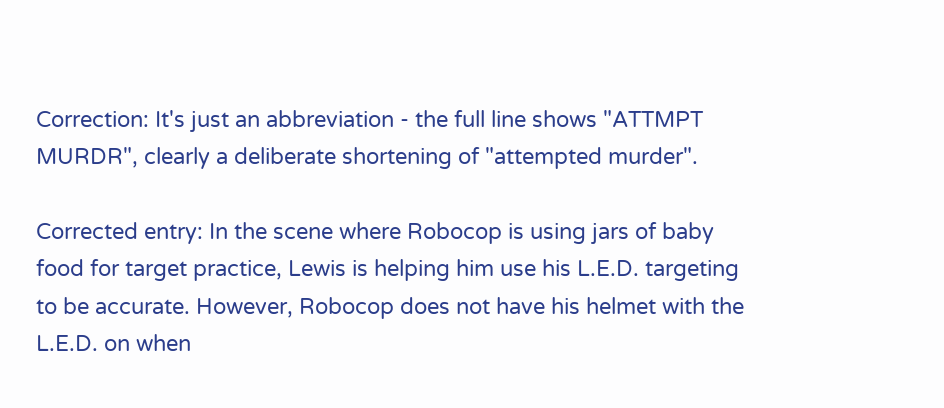Correction: It's just an abbreviation - the full line shows "ATTMPT MURDR", clearly a deliberate shortening of "attempted murder".

Corrected entry: In the scene where Robocop is using jars of baby food for target practice, Lewis is helping him use his L.E.D. targeting to be accurate. However, Robocop does not have his helmet with the L.E.D. on when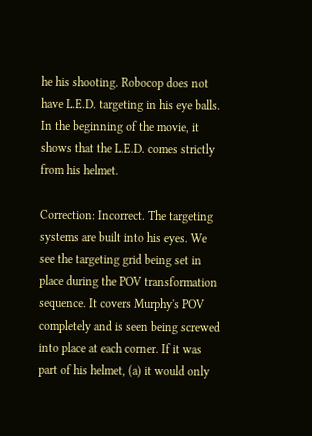he his shooting. Robocop does not have L.E.D. targeting in his eye balls. In the beginning of the movie, it shows that the L.E.D. comes strictly from his helmet.

Correction: Incorrect. The targeting systems are built into his eyes. We see the targeting grid being set in place during the POV transformation sequence. It covers Murphy's POV completely and is seen being screwed into place at each corner. If it was part of his helmet, (a) it would only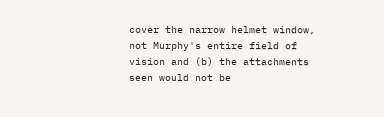cover the narrow helmet window, not Murphy's entire field of vision and (b) the attachments seen would not be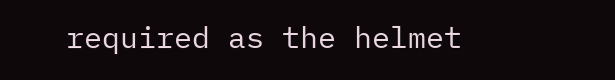required as the helmet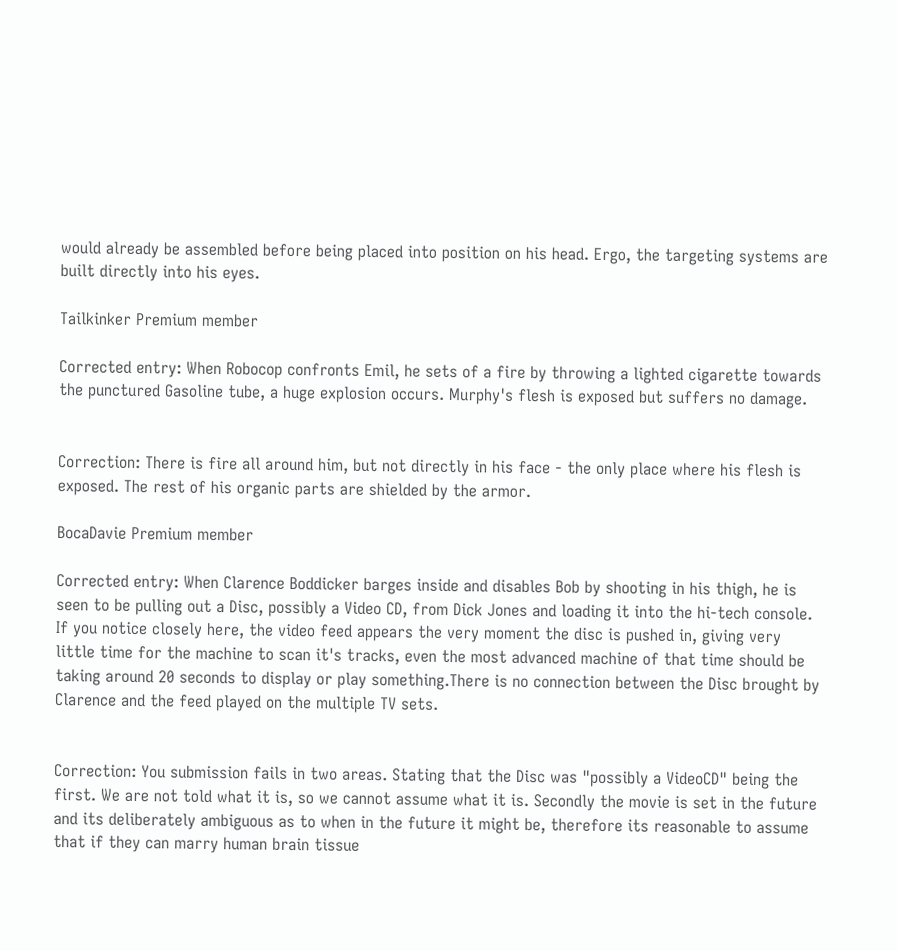would already be assembled before being placed into position on his head. Ergo, the targeting systems are built directly into his eyes.

Tailkinker Premium member

Corrected entry: When Robocop confronts Emil, he sets of a fire by throwing a lighted cigarette towards the punctured Gasoline tube, a huge explosion occurs. Murphy's flesh is exposed but suffers no damage.


Correction: There is fire all around him, but not directly in his face - the only place where his flesh is exposed. The rest of his organic parts are shielded by the armor.

BocaDavie Premium member

Corrected entry: When Clarence Boddicker barges inside and disables Bob by shooting in his thigh, he is seen to be pulling out a Disc, possibly a Video CD, from Dick Jones and loading it into the hi-tech console. If you notice closely here, the video feed appears the very moment the disc is pushed in, giving very little time for the machine to scan it's tracks, even the most advanced machine of that time should be taking around 20 seconds to display or play something.There is no connection between the Disc brought by Clarence and the feed played on the multiple TV sets.


Correction: You submission fails in two areas. Stating that the Disc was "possibly a VideoCD" being the first. We are not told what it is, so we cannot assume what it is. Secondly the movie is set in the future and its deliberately ambiguous as to when in the future it might be, therefore its reasonable to assume that if they can marry human brain tissue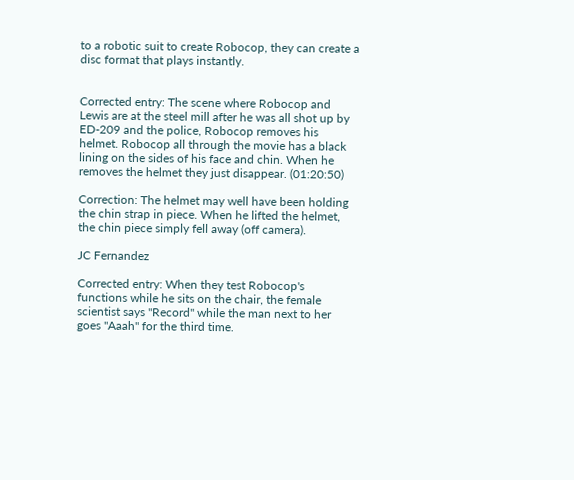to a robotic suit to create Robocop, they can create a disc format that plays instantly.


Corrected entry: The scene where Robocop and Lewis are at the steel mill after he was all shot up by ED-209 and the police, Robocop removes his helmet. Robocop all through the movie has a black lining on the sides of his face and chin. When he removes the helmet they just disappear. (01:20:50)

Correction: The helmet may well have been holding the chin strap in piece. When he lifted the helmet, the chin piece simply fell away (off camera).

JC Fernandez

Corrected entry: When they test Robocop's functions while he sits on the chair, the female scientist says "Record" while the man next to her goes "Aaah" for the third time.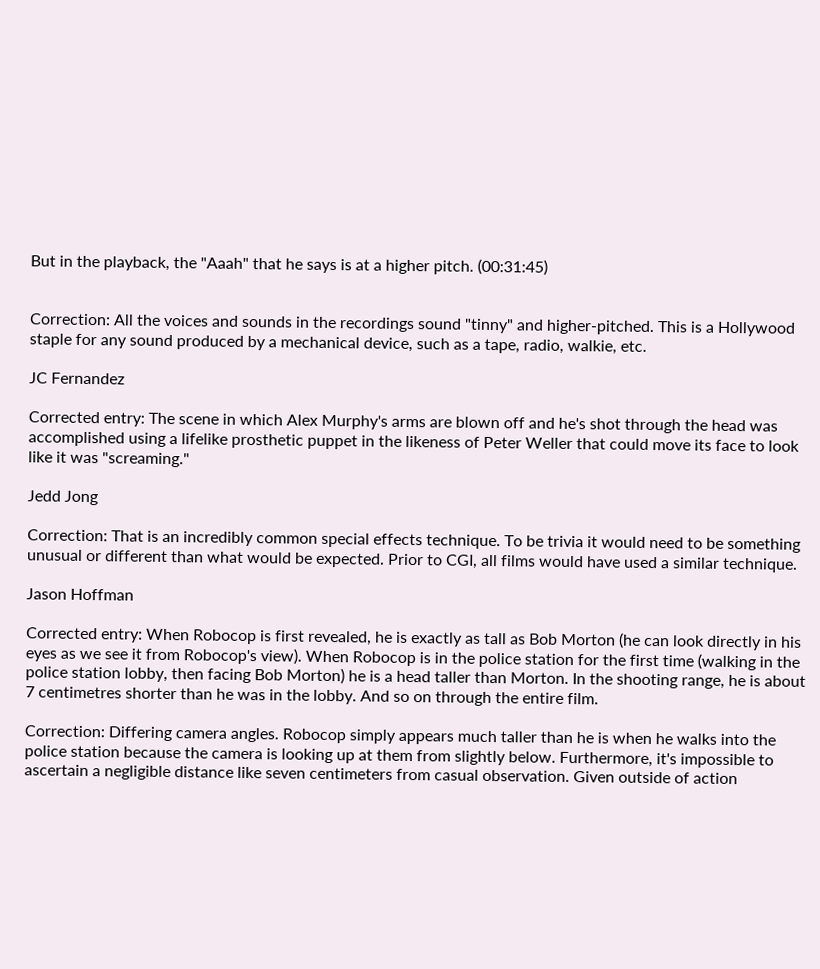But in the playback, the "Aaah" that he says is at a higher pitch. (00:31:45)


Correction: All the voices and sounds in the recordings sound "tinny" and higher-pitched. This is a Hollywood staple for any sound produced by a mechanical device, such as a tape, radio, walkie, etc.

JC Fernandez

Corrected entry: The scene in which Alex Murphy's arms are blown off and he's shot through the head was accomplished using a lifelike prosthetic puppet in the likeness of Peter Weller that could move its face to look like it was "screaming."

Jedd Jong

Correction: That is an incredibly common special effects technique. To be trivia it would need to be something unusual or different than what would be expected. Prior to CGI, all films would have used a similar technique.

Jason Hoffman

Corrected entry: When Robocop is first revealed, he is exactly as tall as Bob Morton (he can look directly in his eyes as we see it from Robocop's view). When Robocop is in the police station for the first time (walking in the police station lobby, then facing Bob Morton) he is a head taller than Morton. In the shooting range, he is about 7 centimetres shorter than he was in the lobby. And so on through the entire film.

Correction: Differing camera angles. Robocop simply appears much taller than he is when he walks into the police station because the camera is looking up at them from slightly below. Furthermore, it's impossible to ascertain a negligible distance like seven centimeters from casual observation. Given outside of action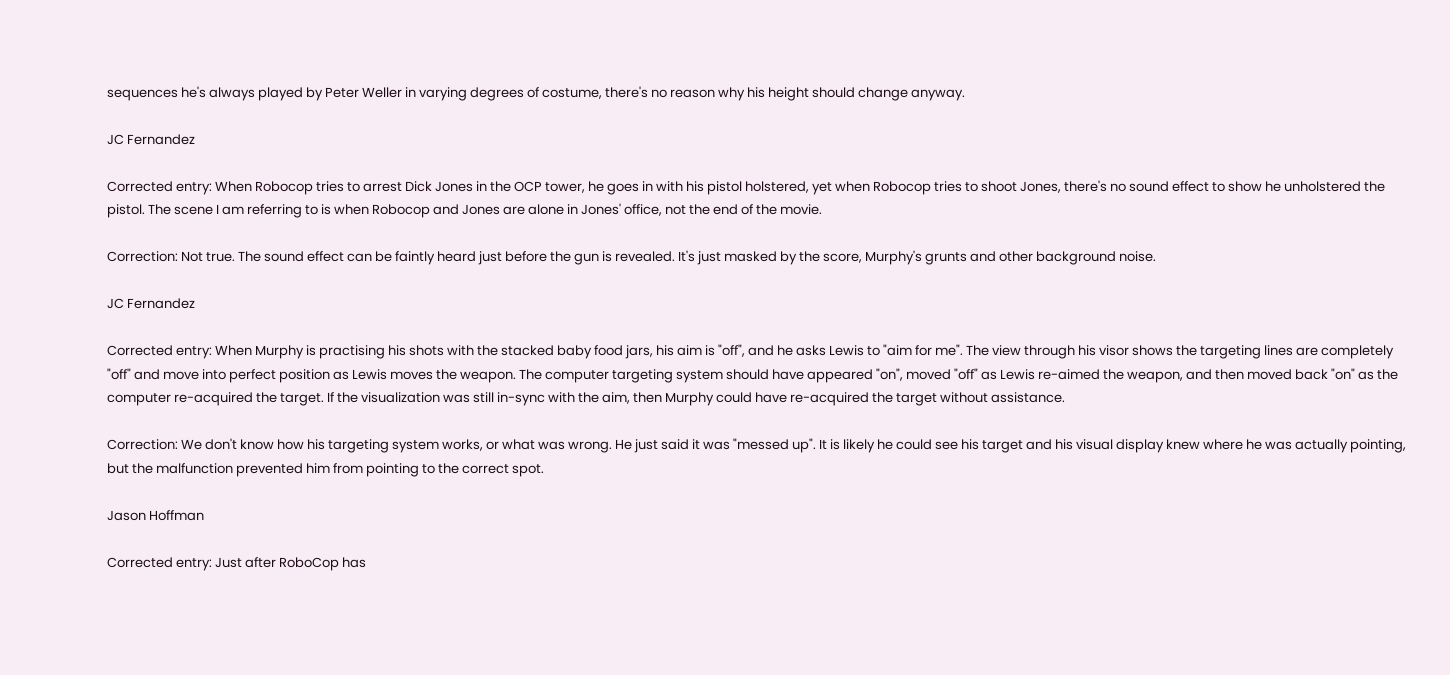sequences he's always played by Peter Weller in varying degrees of costume, there's no reason why his height should change anyway.

JC Fernandez

Corrected entry: When Robocop tries to arrest Dick Jones in the OCP tower, he goes in with his pistol holstered, yet when Robocop tries to shoot Jones, there's no sound effect to show he unholstered the pistol. The scene I am referring to is when Robocop and Jones are alone in Jones' office, not the end of the movie.

Correction: Not true. The sound effect can be faintly heard just before the gun is revealed. It's just masked by the score, Murphy's grunts and other background noise.

JC Fernandez

Corrected entry: When Murphy is practising his shots with the stacked baby food jars, his aim is "off", and he asks Lewis to "aim for me". The view through his visor shows the targeting lines are completely "off" and move into perfect position as Lewis moves the weapon. The computer targeting system should have appeared "on", moved "off" as Lewis re-aimed the weapon, and then moved back "on" as the computer re-acquired the target. If the visualization was still in-sync with the aim, then Murphy could have re-acquired the target without assistance.

Correction: We don't know how his targeting system works, or what was wrong. He just said it was "messed up". It is likely he could see his target and his visual display knew where he was actually pointing, but the malfunction prevented him from pointing to the correct spot.

Jason Hoffman

Corrected entry: Just after RoboCop has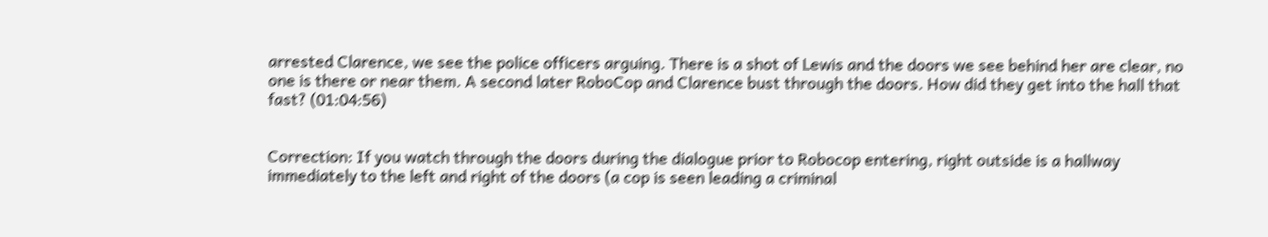arrested Clarence, we see the police officers arguing. There is a shot of Lewis and the doors we see behind her are clear, no one is there or near them. A second later RoboCop and Clarence bust through the doors. How did they get into the hall that fast? (01:04:56)


Correction: If you watch through the doors during the dialogue prior to Robocop entering, right outside is a hallway immediately to the left and right of the doors (a cop is seen leading a criminal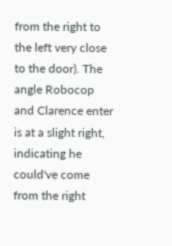from the right to the left very close to the door). The angle Robocop and Clarence enter is at a slight right, indicating he could've come from the right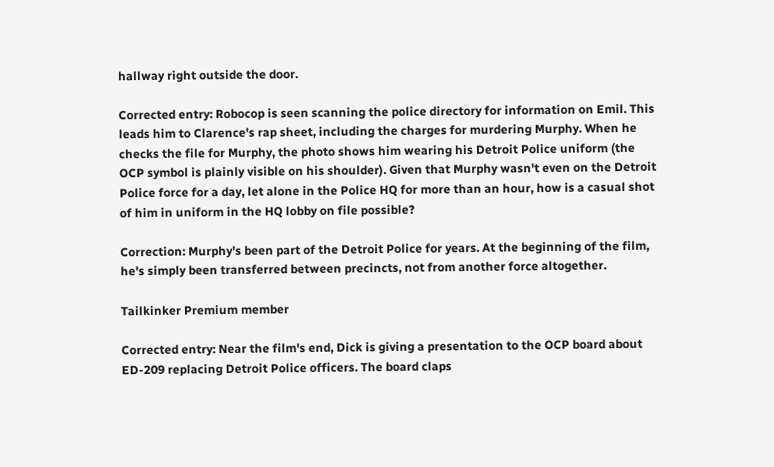hallway right outside the door.

Corrected entry: Robocop is seen scanning the police directory for information on Emil. This leads him to Clarence's rap sheet, including the charges for murdering Murphy. When he checks the file for Murphy, the photo shows him wearing his Detroit Police uniform (the OCP symbol is plainly visible on his shoulder). Given that Murphy wasn't even on the Detroit Police force for a day, let alone in the Police HQ for more than an hour, how is a casual shot of him in uniform in the HQ lobby on file possible?

Correction: Murphy's been part of the Detroit Police for years. At the beginning of the film, he's simply been transferred between precincts, not from another force altogether.

Tailkinker Premium member

Corrected entry: Near the film's end, Dick is giving a presentation to the OCP board about ED-209 replacing Detroit Police officers. The board claps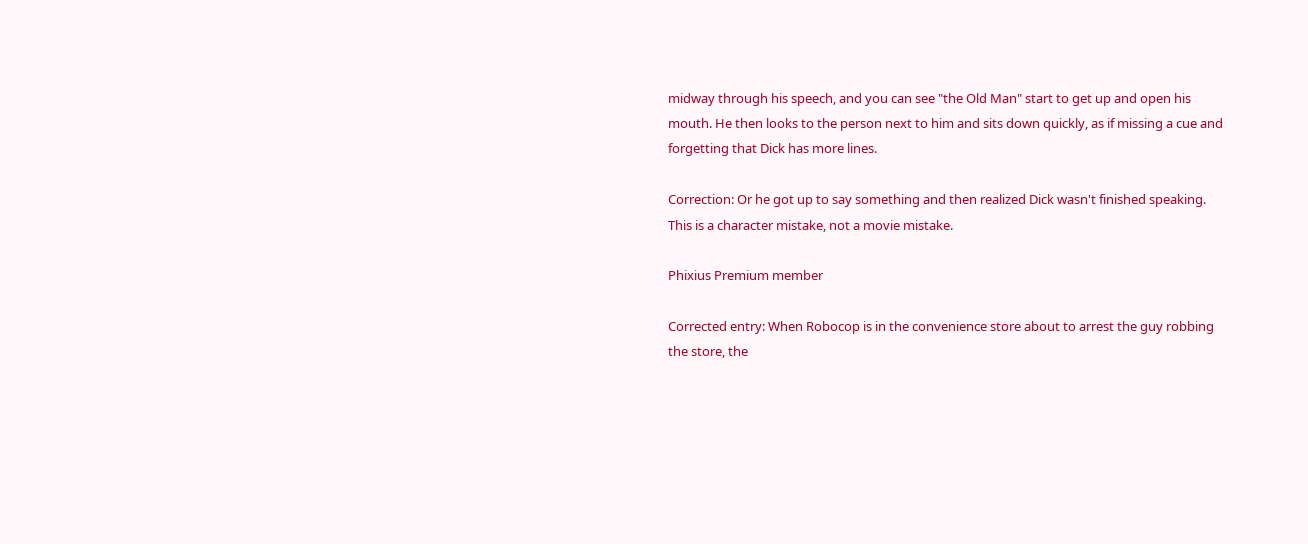midway through his speech, and you can see "the Old Man" start to get up and open his mouth. He then looks to the person next to him and sits down quickly, as if missing a cue and forgetting that Dick has more lines.

Correction: Or he got up to say something and then realized Dick wasn't finished speaking. This is a character mistake, not a movie mistake.

Phixius Premium member

Corrected entry: When Robocop is in the convenience store about to arrest the guy robbing the store, the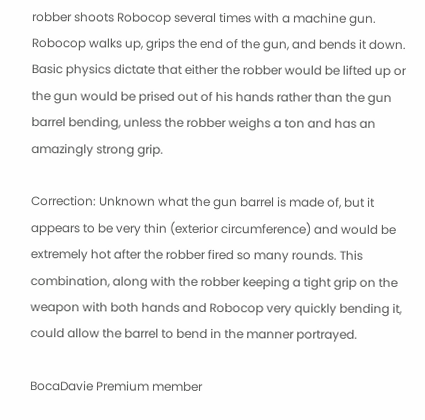robber shoots Robocop several times with a machine gun. Robocop walks up, grips the end of the gun, and bends it down. Basic physics dictate that either the robber would be lifted up or the gun would be prised out of his hands rather than the gun barrel bending, unless the robber weighs a ton and has an amazingly strong grip.

Correction: Unknown what the gun barrel is made of, but it appears to be very thin (exterior circumference) and would be extremely hot after the robber fired so many rounds. This combination, along with the robber keeping a tight grip on the weapon with both hands and Robocop very quickly bending it, could allow the barrel to bend in the manner portrayed.

BocaDavie Premium member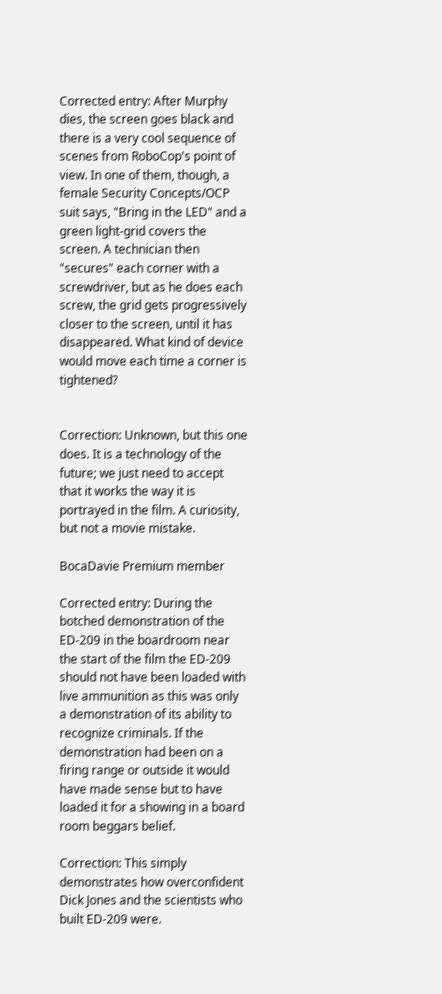Corrected entry: After Murphy dies, the screen goes black and there is a very cool sequence of scenes from RoboCop's point of view. In one of them, though, a female Security Concepts/OCP suit says, "Bring in the LED" and a green light-grid covers the screen. A technician then "secures" each corner with a screwdriver, but as he does each screw, the grid gets progressively closer to the screen, until it has disappeared. What kind of device would move each time a corner is tightened?


Correction: Unknown, but this one does. It is a technology of the future; we just need to accept that it works the way it is portrayed in the film. A curiosity, but not a movie mistake.

BocaDavie Premium member

Corrected entry: During the botched demonstration of the ED-209 in the boardroom near the start of the film the ED-209 should not have been loaded with live ammunition as this was only a demonstration of its ability to recognize criminals. If the demonstration had been on a firing range or outside it would have made sense but to have loaded it for a showing in a board room beggars belief.

Correction: This simply demonstrates how overconfident Dick Jones and the scientists who built ED-209 were.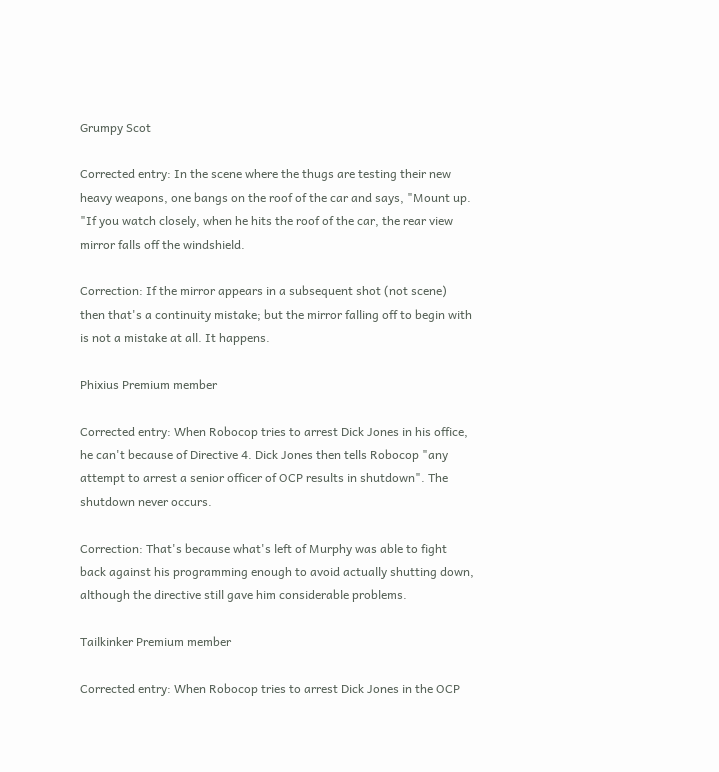Grumpy Scot

Corrected entry: In the scene where the thugs are testing their new heavy weapons, one bangs on the roof of the car and says, "Mount up. "If you watch closely, when he hits the roof of the car, the rear view mirror falls off the windshield.

Correction: If the mirror appears in a subsequent shot (not scene) then that's a continuity mistake; but the mirror falling off to begin with is not a mistake at all. It happens.

Phixius Premium member

Corrected entry: When Robocop tries to arrest Dick Jones in his office, he can't because of Directive 4. Dick Jones then tells Robocop "any attempt to arrest a senior officer of OCP results in shutdown". The shutdown never occurs.

Correction: That's because what's left of Murphy was able to fight back against his programming enough to avoid actually shutting down, although the directive still gave him considerable problems.

Tailkinker Premium member

Corrected entry: When Robocop tries to arrest Dick Jones in the OCP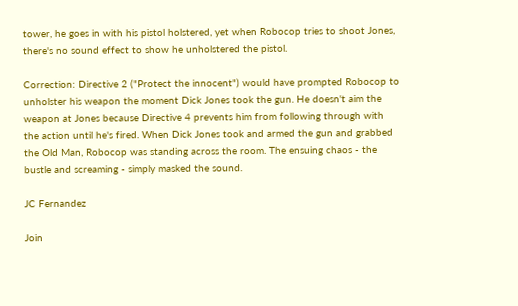tower, he goes in with his pistol holstered, yet when Robocop tries to shoot Jones, there's no sound effect to show he unholstered the pistol.

Correction: Directive 2 ("Protect the innocent") would have prompted Robocop to unholster his weapon the moment Dick Jones took the gun. He doesn't aim the weapon at Jones because Directive 4 prevents him from following through with the action until he's fired. When Dick Jones took and armed the gun and grabbed the Old Man, Robocop was standing across the room. The ensuing chaos - the bustle and screaming - simply masked the sound.

JC Fernandez

Join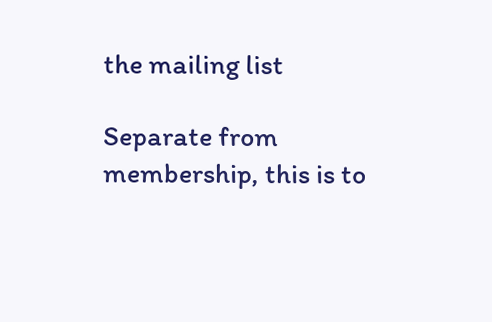the mailing list

Separate from membership, this is to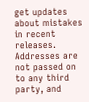get updates about mistakes in recent releases. Addresses are not passed on to any third party, and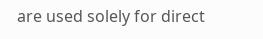are used solely for direct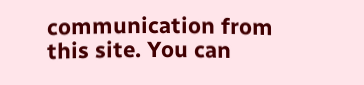communication from this site. You can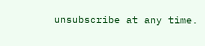unsubscribe at any time.